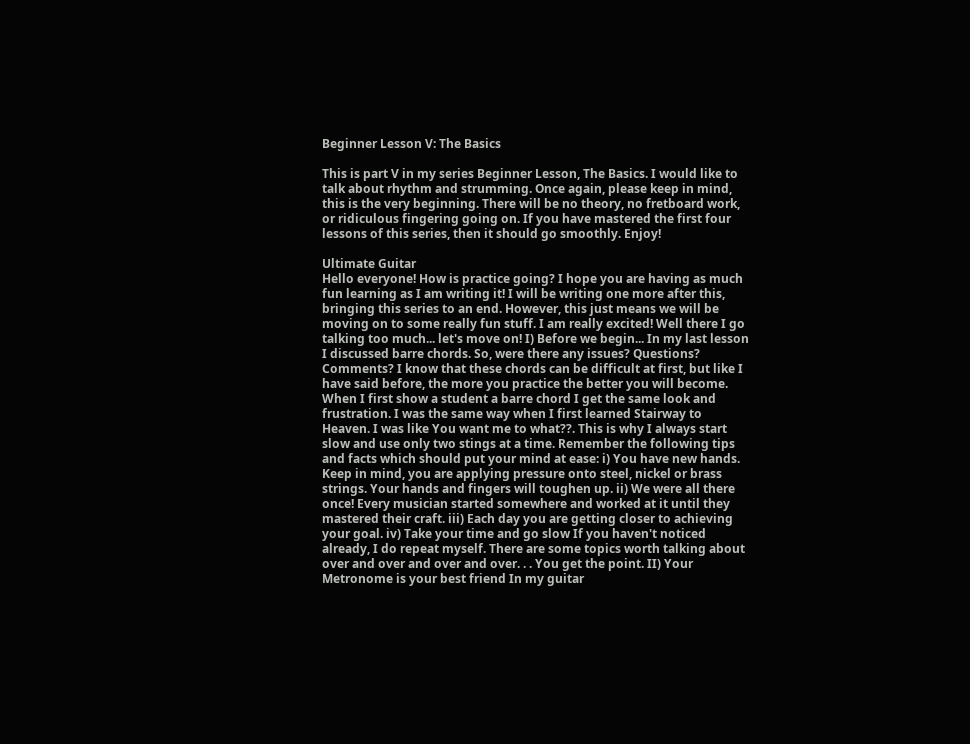Beginner Lesson V: The Basics

This is part V in my series Beginner Lesson, The Basics. I would like to talk about rhythm and strumming. Once again, please keep in mind, this is the very beginning. There will be no theory, no fretboard work, or ridiculous fingering going on. If you have mastered the first four lessons of this series, then it should go smoothly. Enjoy!

Ultimate Guitar
Hello everyone! How is practice going? I hope you are having as much fun learning as I am writing it! I will be writing one more after this, bringing this series to an end. However, this just means we will be moving on to some really fun stuff. I am really excited! Well there I go talking too much... let's move on! I) Before we begin... In my last lesson I discussed barre chords. So, were there any issues? Questions? Comments? I know that these chords can be difficult at first, but like I have said before, the more you practice the better you will become. When I first show a student a barre chord I get the same look and frustration. I was the same way when I first learned Stairway to Heaven. I was like You want me to what??. This is why I always start slow and use only two stings at a time. Remember the following tips and facts which should put your mind at ease: i) You have new hands. Keep in mind, you are applying pressure onto steel, nickel or brass strings. Your hands and fingers will toughen up. ii) We were all there once! Every musician started somewhere and worked at it until they mastered their craft. iii) Each day you are getting closer to achieving your goal. iv) Take your time and go slow If you haven't noticed already, I do repeat myself. There are some topics worth talking about over and over and over and over. . . You get the point. II) Your Metronome is your best friend In my guitar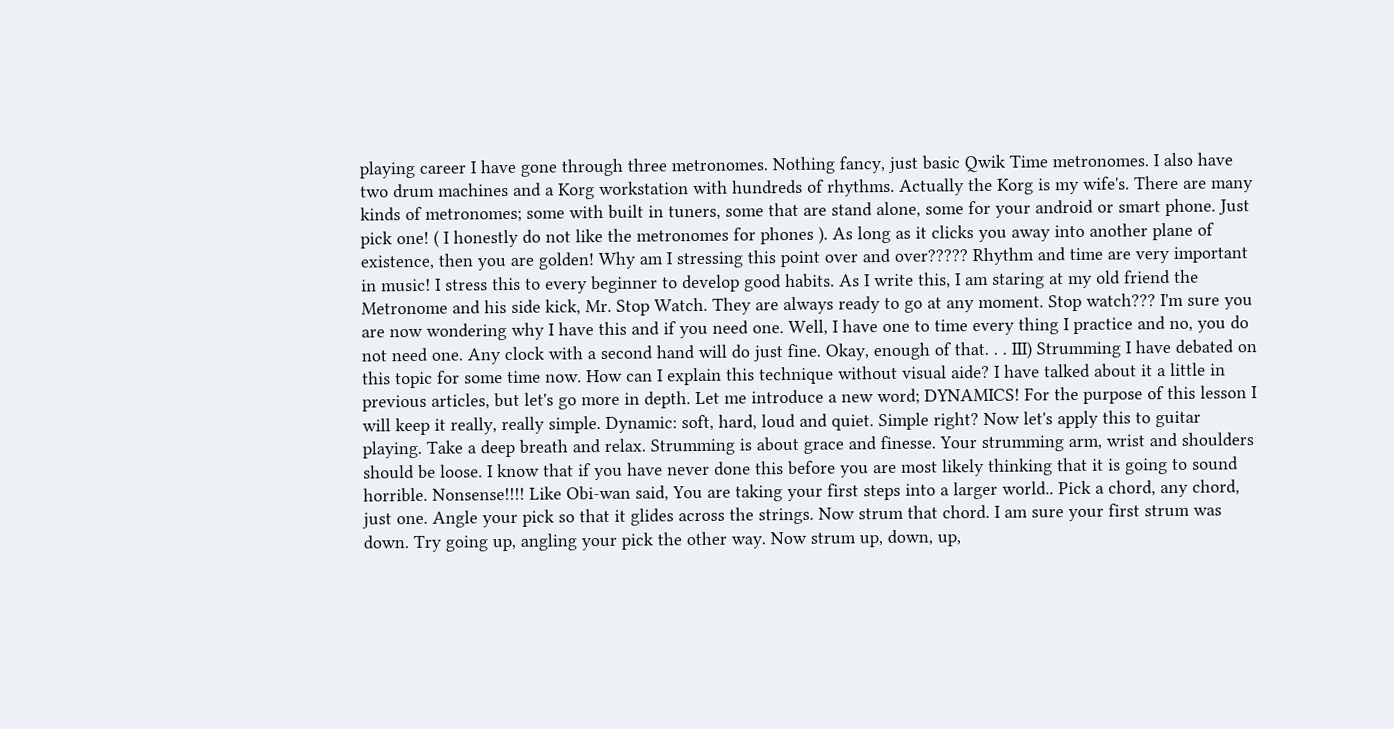playing career I have gone through three metronomes. Nothing fancy, just basic Qwik Time metronomes. I also have two drum machines and a Korg workstation with hundreds of rhythms. Actually the Korg is my wife's. There are many kinds of metronomes; some with built in tuners, some that are stand alone, some for your android or smart phone. Just pick one! ( I honestly do not like the metronomes for phones ). As long as it clicks you away into another plane of existence, then you are golden! Why am I stressing this point over and over????? Rhythm and time are very important in music! I stress this to every beginner to develop good habits. As I write this, I am staring at my old friend the Metronome and his side kick, Mr. Stop Watch. They are always ready to go at any moment. Stop watch??? I'm sure you are now wondering why I have this and if you need one. Well, I have one to time every thing I practice and no, you do not need one. Any clock with a second hand will do just fine. Okay, enough of that. . . III) Strumming I have debated on this topic for some time now. How can I explain this technique without visual aide? I have talked about it a little in previous articles, but let's go more in depth. Let me introduce a new word; DYNAMICS! For the purpose of this lesson I will keep it really, really simple. Dynamic: soft, hard, loud and quiet. Simple right? Now let's apply this to guitar playing. Take a deep breath and relax. Strumming is about grace and finesse. Your strumming arm, wrist and shoulders should be loose. I know that if you have never done this before you are most likely thinking that it is going to sound horrible. Nonsense!!!! Like Obi-wan said, You are taking your first steps into a larger world.. Pick a chord, any chord, just one. Angle your pick so that it glides across the strings. Now strum that chord. I am sure your first strum was down. Try going up, angling your pick the other way. Now strum up, down, up,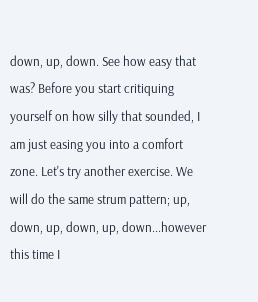down, up, down. See how easy that was? Before you start critiquing yourself on how silly that sounded, I am just easing you into a comfort zone. Let's try another exercise. We will do the same strum pattern; up, down, up, down, up, down...however this time I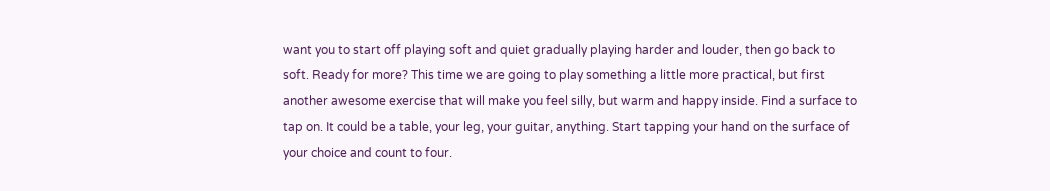want you to start off playing soft and quiet gradually playing harder and louder, then go back to soft. Ready for more? This time we are going to play something a little more practical, but first another awesome exercise that will make you feel silly, but warm and happy inside. Find a surface to tap on. It could be a table, your leg, your guitar, anything. Start tapping your hand on the surface of your choice and count to four.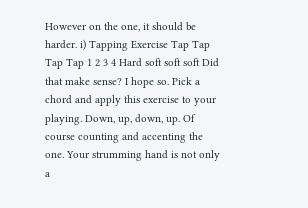However on the one, it should be harder. i) Tapping Exercise Tap Tap Tap Tap 1 2 3 4 Hard soft soft soft Did that make sense? I hope so. Pick a chord and apply this exercise to your playing. Down, up, down, up. Of course counting and accenting the one. Your strumming hand is not only a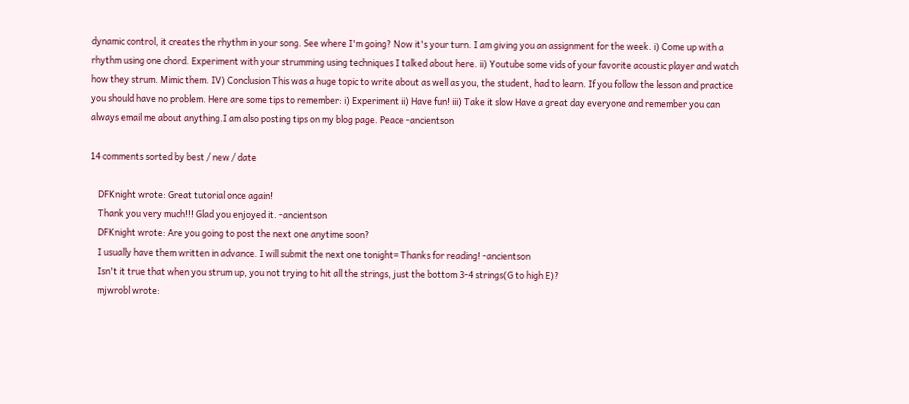dynamic control, it creates the rhythm in your song. See where I'm going? Now it's your turn. I am giving you an assignment for the week. i) Come up with a rhythm using one chord. Experiment with your strumming using techniques I talked about here. ii) Youtube some vids of your favorite acoustic player and watch how they strum. Mimic them. IV) Conclusion This was a huge topic to write about as well as you, the student, had to learn. If you follow the lesson and practice you should have no problem. Here are some tips to remember: i) Experiment ii) Have fun! iii) Take it slow Have a great day everyone and remember you can always email me about anything.I am also posting tips on my blog page. Peace -ancientson

14 comments sorted by best / new / date

    DFKnight wrote: Great tutorial once again!
    Thank you very much!!! Glad you enjoyed it. -ancientson
    DFKnight wrote: Are you going to post the next one anytime soon?
    I usually have them written in advance. I will submit the next one tonight= Thanks for reading! -ancientson
    Isn't it true that when you strum up, you not trying to hit all the strings, just the bottom 3-4 strings(G to high E)?
    mjwrobl wrote: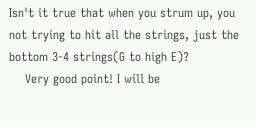Isn't it true that when you strum up, you not trying to hit all the strings, just the bottom 3-4 strings(G to high E)?
    Very good point! I will be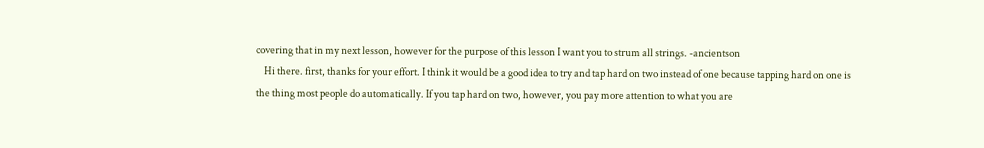covering that in my next lesson, however for the purpose of this lesson I want you to strum all strings. -ancientson
    Hi there. first, thanks for your effort. I think it would be a good idea to try and tap hard on two instead of one because tapping hard on one is the thing most people do automatically. If you tap hard on two, however, you pay more attention to what you are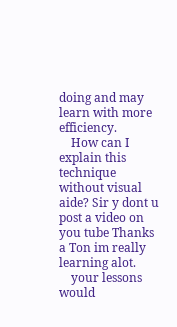doing and may learn with more efficiency.
    How can I explain this technique without visual aide? Sir y dont u post a video on you tube Thanks a Ton im really learning alot.
    your lessons would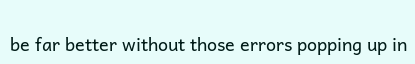be far better without those errors popping up in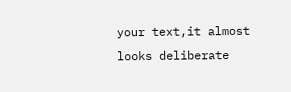your text,it almost looks deliberate